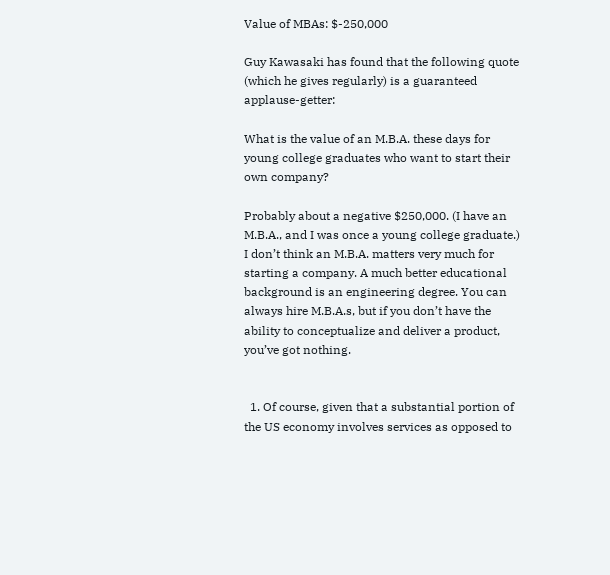Value of MBAs: $-250,000

Guy Kawasaki has found that the following quote (which he gives regularly) is a guaranteed applause-getter:

What is the value of an M.B.A. these days for young college graduates who want to start their own company?

Probably about a negative $250,000. (I have an M.B.A., and I was once a young college graduate.) I don’t think an M.B.A. matters very much for starting a company. A much better educational background is an engineering degree. You can always hire M.B.A.s, but if you don’t have the ability to conceptualize and deliver a product, you’ve got nothing.


  1. Of course, given that a substantial portion of the US economy involves services as opposed to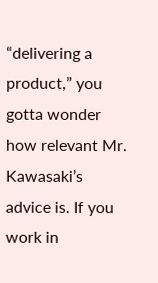“delivering a product,” you gotta wonder how relevant Mr. Kawasaki’s advice is. If you work in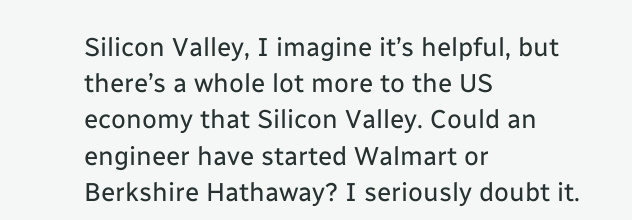Silicon Valley, I imagine it’s helpful, but there’s a whole lot more to the US economy that Silicon Valley. Could an engineer have started Walmart or Berkshire Hathaway? I seriously doubt it.